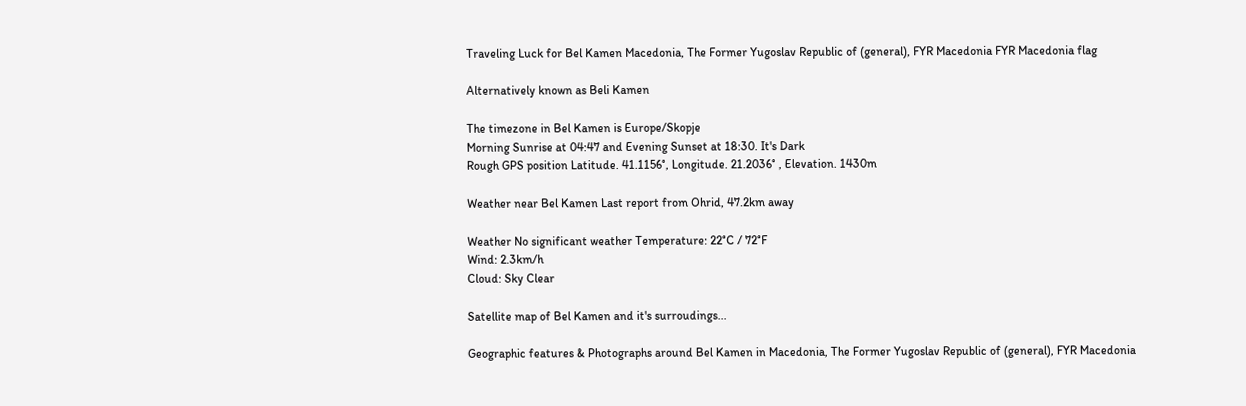Traveling Luck for Bel Kamen Macedonia, The Former Yugoslav Republic of (general), FYR Macedonia FYR Macedonia flag

Alternatively known as Beli Kamen

The timezone in Bel Kamen is Europe/Skopje
Morning Sunrise at 04:47 and Evening Sunset at 18:30. It's Dark
Rough GPS position Latitude. 41.1156°, Longitude. 21.2036° , Elevation. 1430m

Weather near Bel Kamen Last report from Ohrid, 47.2km away

Weather No significant weather Temperature: 22°C / 72°F
Wind: 2.3km/h
Cloud: Sky Clear

Satellite map of Bel Kamen and it's surroudings...

Geographic features & Photographs around Bel Kamen in Macedonia, The Former Yugoslav Republic of (general), FYR Macedonia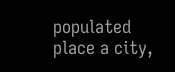populated place a city,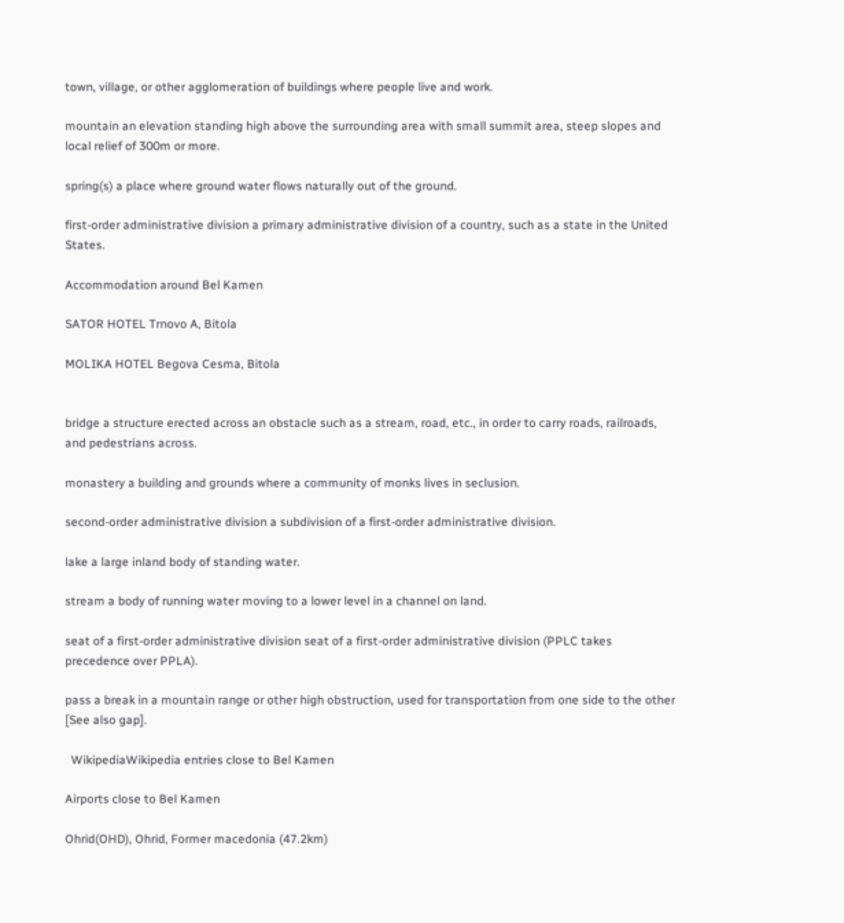town, village, or other agglomeration of buildings where people live and work.

mountain an elevation standing high above the surrounding area with small summit area, steep slopes and local relief of 300m or more.

spring(s) a place where ground water flows naturally out of the ground.

first-order administrative division a primary administrative division of a country, such as a state in the United States.

Accommodation around Bel Kamen

SATOR HOTEL Trnovo A, Bitola

MOLIKA HOTEL Begova Cesma, Bitola


bridge a structure erected across an obstacle such as a stream, road, etc., in order to carry roads, railroads, and pedestrians across.

monastery a building and grounds where a community of monks lives in seclusion.

second-order administrative division a subdivision of a first-order administrative division.

lake a large inland body of standing water.

stream a body of running water moving to a lower level in a channel on land.

seat of a first-order administrative division seat of a first-order administrative division (PPLC takes precedence over PPLA).

pass a break in a mountain range or other high obstruction, used for transportation from one side to the other [See also gap].

  WikipediaWikipedia entries close to Bel Kamen

Airports close to Bel Kamen

Ohrid(OHD), Ohrid, Former macedonia (47.2km)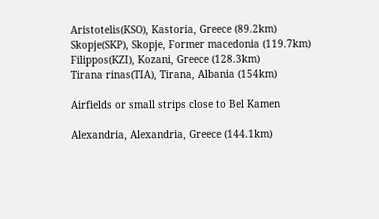Aristotelis(KSO), Kastoria, Greece (89.2km)
Skopje(SKP), Skopje, Former macedonia (119.7km)
Filippos(KZI), Kozani, Greece (128.3km)
Tirana rinas(TIA), Tirana, Albania (154km)

Airfields or small strips close to Bel Kamen

Alexandria, Alexandria, Greece (144.1km)